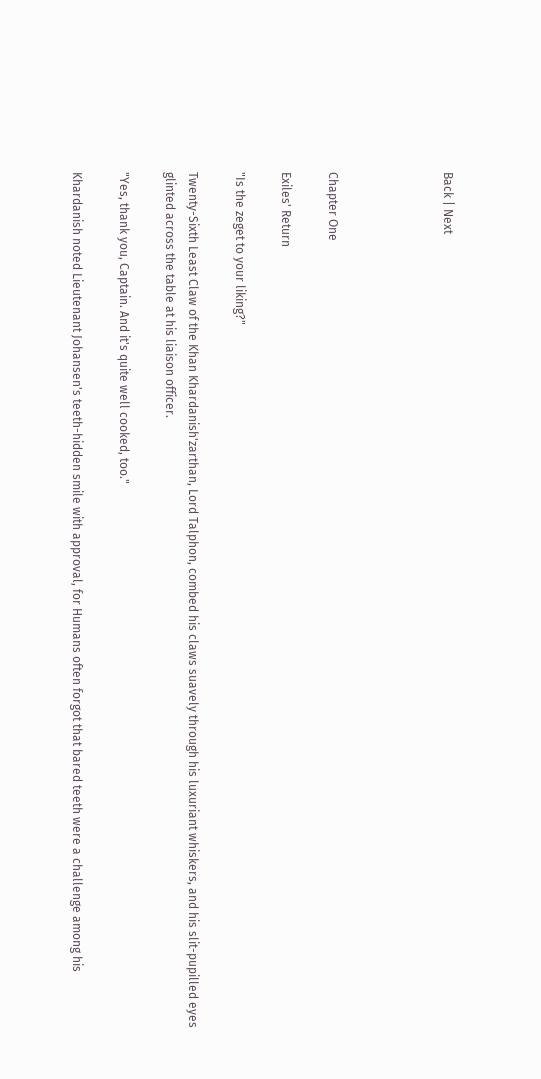Back | Next




Chapter One

Exiles' Return

"Is the zeget to your liking?"

Twenty-Sixth Least Claw of the Khan Khardanish'zarthan, Lord Talphon, combed his claws suavely through his luxuriant whiskers, and his slit-pupilled eyes glinted across the table at his liaison officer.

"Yes, thank you, Captain. And it's quite well cooked, too."

Khardanish noted Lieutenant Johansen's teeth-hidden smile with approval, for Humans often forgot that bared teeth were a challenge among his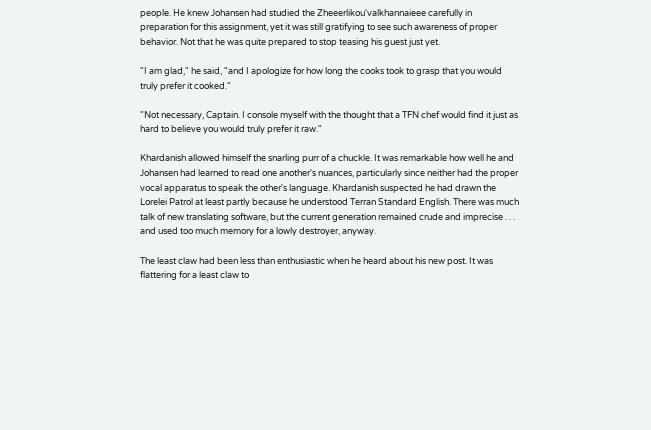people. He knew Johansen had studied the Zheeerlikou'valkhannaieee carefully in preparation for this assignment, yet it was still gratifying to see such awareness of proper behavior. Not that he was quite prepared to stop teasing his guest just yet.

"I am glad," he said, "and I apologize for how long the cooks took to grasp that you would truly prefer it cooked."

"Not necessary, Captain. I console myself with the thought that a TFN chef would find it just as hard to believe you would truly prefer it raw."

Khardanish allowed himself the snarling purr of a chuckle. It was remarkable how well he and Johansen had learned to read one another's nuances, particularly since neither had the proper vocal apparatus to speak the other's language. Khardanish suspected he had drawn the Lorelei Patrol at least partly because he understood Terran Standard English. There was much talk of new translating software, but the current generation remained crude and imprecise . . . and used too much memory for a lowly destroyer, anyway.

The least claw had been less than enthusiastic when he heard about his new post. It was flattering for a least claw to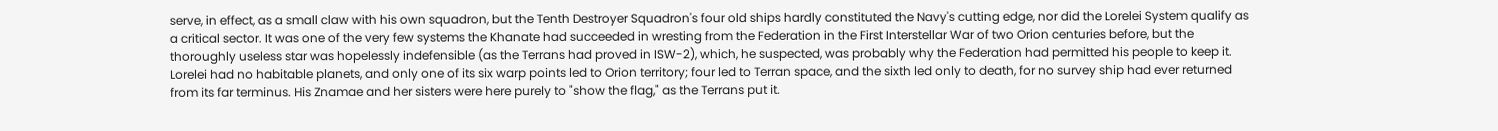serve, in effect, as a small claw with his own squadron, but the Tenth Destroyer Squadron's four old ships hardly constituted the Navy's cutting edge, nor did the Lorelei System qualify as a critical sector. It was one of the very few systems the Khanate had succeeded in wresting from the Federation in the First Interstellar War of two Orion centuries before, but the thoroughly useless star was hopelessly indefensible (as the Terrans had proved in ISW-2), which, he suspected, was probably why the Federation had permitted his people to keep it. Lorelei had no habitable planets, and only one of its six warp points led to Orion territory; four led to Terran space, and the sixth led only to death, for no survey ship had ever returned from its far terminus. His Znamae and her sisters were here purely to "show the flag," as the Terrans put it.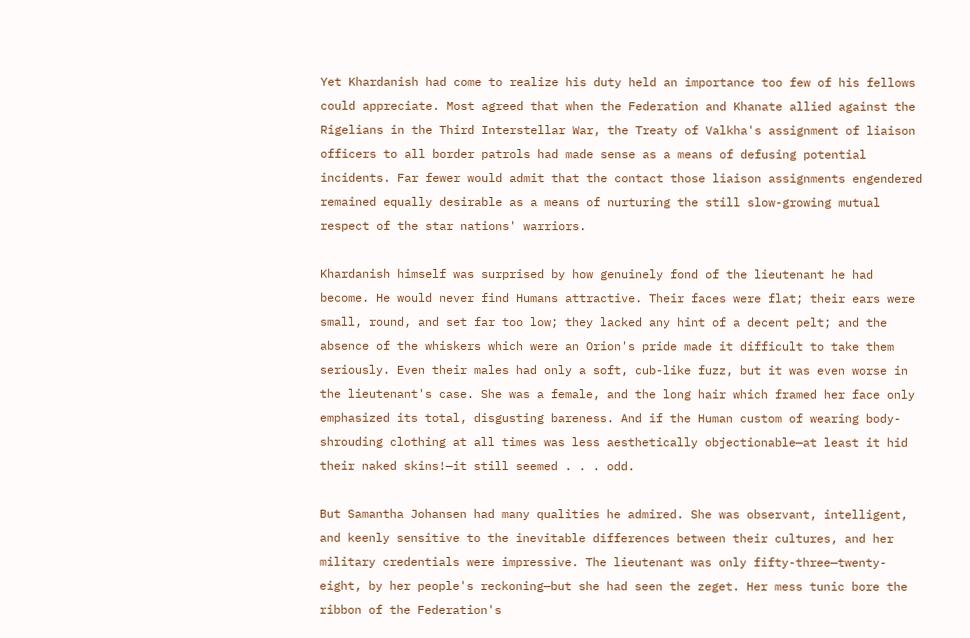Yet Khardanish had come to realize his duty held an importance too few of his fellows could appreciate. Most agreed that when the Federation and Khanate allied against the Rigelians in the Third Interstellar War, the Treaty of Valkha's assignment of liaison officers to all border patrols had made sense as a means of defusing potential incidents. Far fewer would admit that the contact those liaison assignments engendered remained equally desirable as a means of nurturing the still slow-growing mutual respect of the star nations' warriors.

Khardanish himself was surprised by how genuinely fond of the lieutenant he had become. He would never find Humans attractive. Their faces were flat; their ears were small, round, and set far too low; they lacked any hint of a decent pelt; and the absence of the whiskers which were an Orion's pride made it difficult to take them seriously. Even their males had only a soft, cub-like fuzz, but it was even worse in the lieutenant's case. She was a female, and the long hair which framed her face only emphasized its total, disgusting bareness. And if the Human custom of wearing body-shrouding clothing at all times was less aesthetically objectionable—at least it hid their naked skins!—it still seemed . . . odd.

But Samantha Johansen had many qualities he admired. She was observant, intelligent, and keenly sensitive to the inevitable differences between their cultures, and her military credentials were impressive. The lieutenant was only fifty-three—twenty-eight, by her people's reckoning—but she had seen the zeget. Her mess tunic bore the ribbon of the Federation's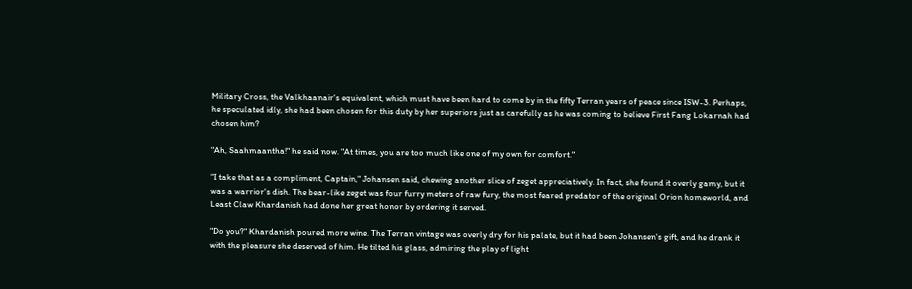Military Cross, the Valkhaanair's equivalent, which must have been hard to come by in the fifty Terran years of peace since ISW-3. Perhaps, he speculated idly, she had been chosen for this duty by her superiors just as carefully as he was coming to believe First Fang Lokarnah had chosen him?

"Ah, Saahmaantha!" he said now. "At times, you are too much like one of my own for comfort."

"I take that as a compliment, Captain," Johansen said, chewing another slice of zeget appreciatively. In fact, she found it overly gamy, but it was a warrior's dish. The bear-like zeget was four furry meters of raw fury, the most feared predator of the original Orion homeworld, and Least Claw Khardanish had done her great honor by ordering it served.

"Do you?" Khardanish poured more wine. The Terran vintage was overly dry for his palate, but it had been Johansen's gift, and he drank it with the pleasure she deserved of him. He tilted his glass, admiring the play of light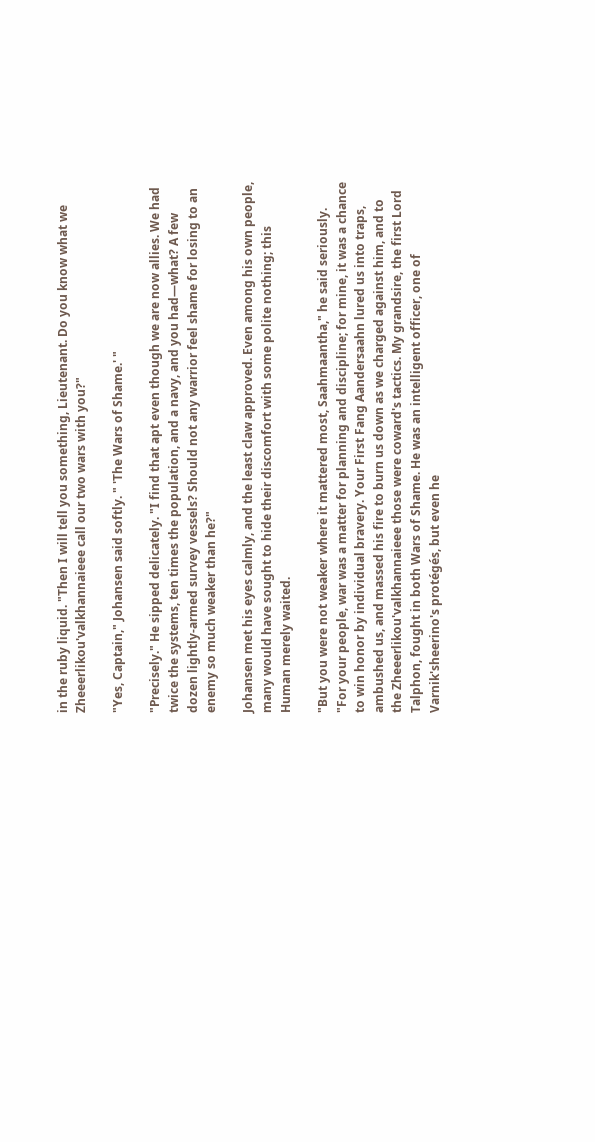in the ruby liquid. "Then I will tell you something, Lieutenant. Do you know what we Zheeerlikou'valkhannaieee call our two wars with you?"

"Yes, Captain," Johansen said softly. " 'The Wars of Shame.' "

"Precisely." He sipped delicately. "I find that apt even though we are now allies. We had twice the systems, ten times the population, and a navy, and you had—what? A few dozen lightly-armed survey vessels? Should not any warrior feel shame for losing to an enemy so much weaker than he?"

Johansen met his eyes calmly, and the least claw approved. Even among his own people, many would have sought to hide their discomfort with some polite nothing; this Human merely waited.

"But you were not weaker where it mattered most, Saahmaantha," he said seriously. "For your people, war was a matter for planning and discipline; for mine, it was a chance to win honor by individual bravery. Your First Fang Aandersaahn lured us into traps, ambushed us, and massed his fire to burn us down as we charged against him, and to the Zheeerlikou'valkhannaieee those were coward's tactics. My grandsire, the first Lord Talphon, fought in both Wars of Shame. He was an intelligent officer, one of Varnik'sheerino's protégés, but even he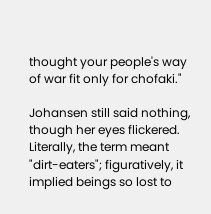thought your people's way of war fit only for chofaki."

Johansen still said nothing, though her eyes flickered. Literally, the term meant "dirt-eaters"; figuratively, it implied beings so lost to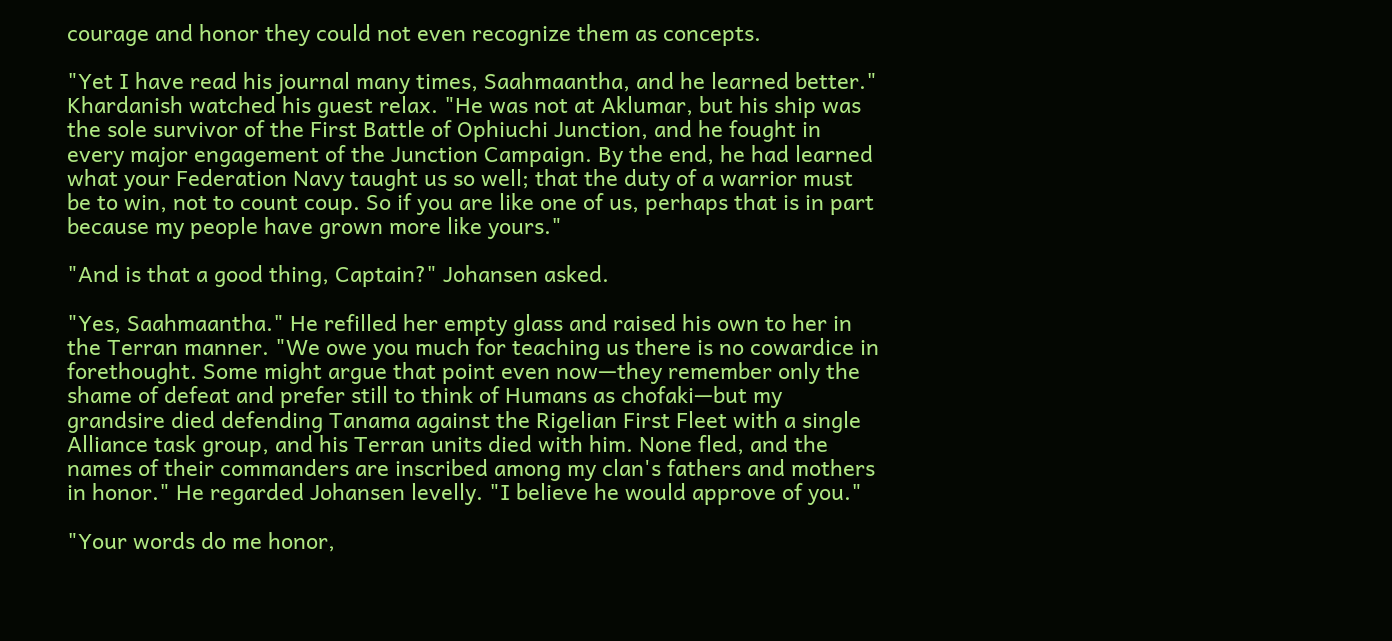courage and honor they could not even recognize them as concepts.

"Yet I have read his journal many times, Saahmaantha, and he learned better." Khardanish watched his guest relax. "He was not at Aklumar, but his ship was the sole survivor of the First Battle of Ophiuchi Junction, and he fought in every major engagement of the Junction Campaign. By the end, he had learned what your Federation Navy taught us so well; that the duty of a warrior must be to win, not to count coup. So if you are like one of us, perhaps that is in part because my people have grown more like yours."

"And is that a good thing, Captain?" Johansen asked.

"Yes, Saahmaantha." He refilled her empty glass and raised his own to her in the Terran manner. "We owe you much for teaching us there is no cowardice in forethought. Some might argue that point even now—they remember only the shame of defeat and prefer still to think of Humans as chofaki—but my grandsire died defending Tanama against the Rigelian First Fleet with a single Alliance task group, and his Terran units died with him. None fled, and the names of their commanders are inscribed among my clan's fathers and mothers in honor." He regarded Johansen levelly. "I believe he would approve of you."

"Your words do me honor,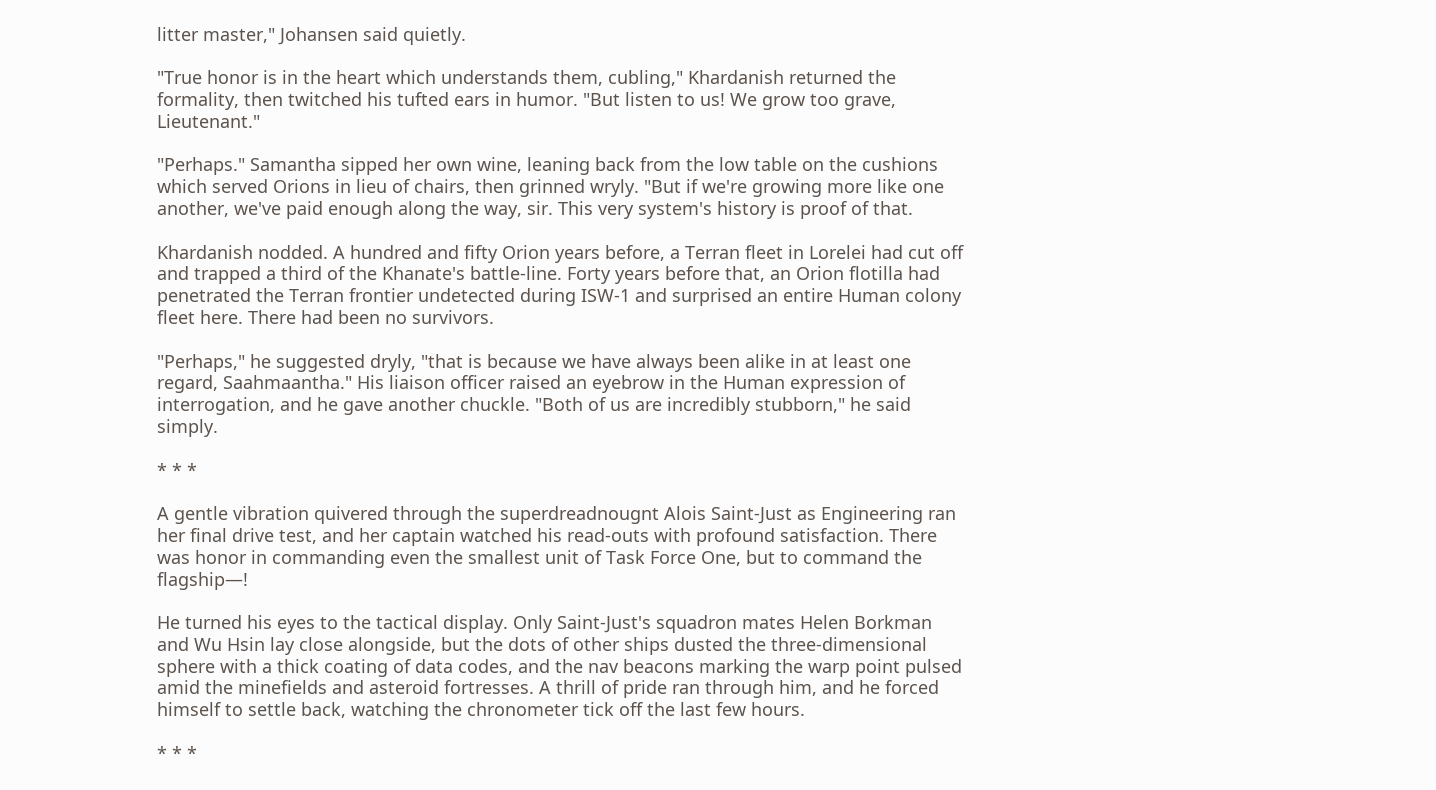litter master," Johansen said quietly.

"True honor is in the heart which understands them, cubling," Khardanish returned the formality, then twitched his tufted ears in humor. "But listen to us! We grow too grave, Lieutenant."

"Perhaps." Samantha sipped her own wine, leaning back from the low table on the cushions which served Orions in lieu of chairs, then grinned wryly. "But if we're growing more like one another, we've paid enough along the way, sir. This very system's history is proof of that.

Khardanish nodded. A hundred and fifty Orion years before, a Terran fleet in Lorelei had cut off and trapped a third of the Khanate's battle-line. Forty years before that, an Orion flotilla had penetrated the Terran frontier undetected during ISW-1 and surprised an entire Human colony fleet here. There had been no survivors.

"Perhaps," he suggested dryly, "that is because we have always been alike in at least one regard, Saahmaantha." His liaison officer raised an eyebrow in the Human expression of interrogation, and he gave another chuckle. "Both of us are incredibly stubborn," he said simply.

* * *

A gentle vibration quivered through the superdreadnougnt Alois Saint-Just as Engineering ran her final drive test, and her captain watched his read-outs with profound satisfaction. There was honor in commanding even the smallest unit of Task Force One, but to command the flagship—!

He turned his eyes to the tactical display. Only Saint-Just's squadron mates Helen Borkman and Wu Hsin lay close alongside, but the dots of other ships dusted the three-dimensional sphere with a thick coating of data codes, and the nav beacons marking the warp point pulsed amid the minefields and asteroid fortresses. A thrill of pride ran through him, and he forced himself to settle back, watching the chronometer tick off the last few hours.

* * *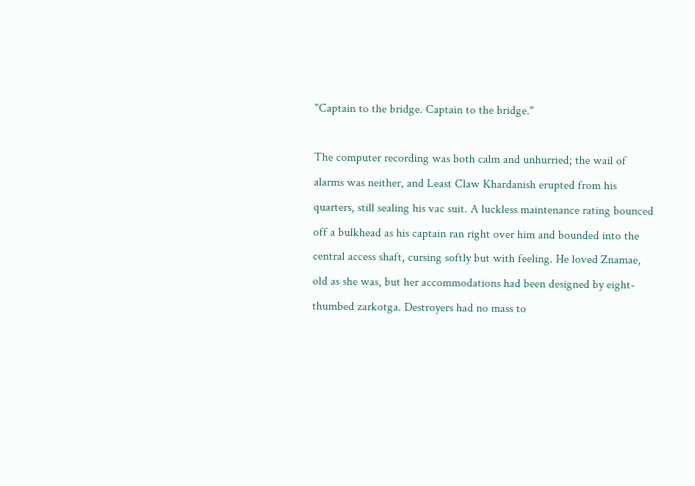"Captain to the bridge. Captain to the bridge."

The computer recording was both calm and unhurried; the wail of alarms was neither, and Least Claw Khardanish erupted from his quarters, still sealing his vac suit. A luckless maintenance rating bounced off a bulkhead as his captain ran right over him and bounded into the central access shaft, cursing softly but with feeling. He loved Znamae, old as she was, but her accommodations had been designed by eight-thumbed zarkotga. Destroyers had no mass to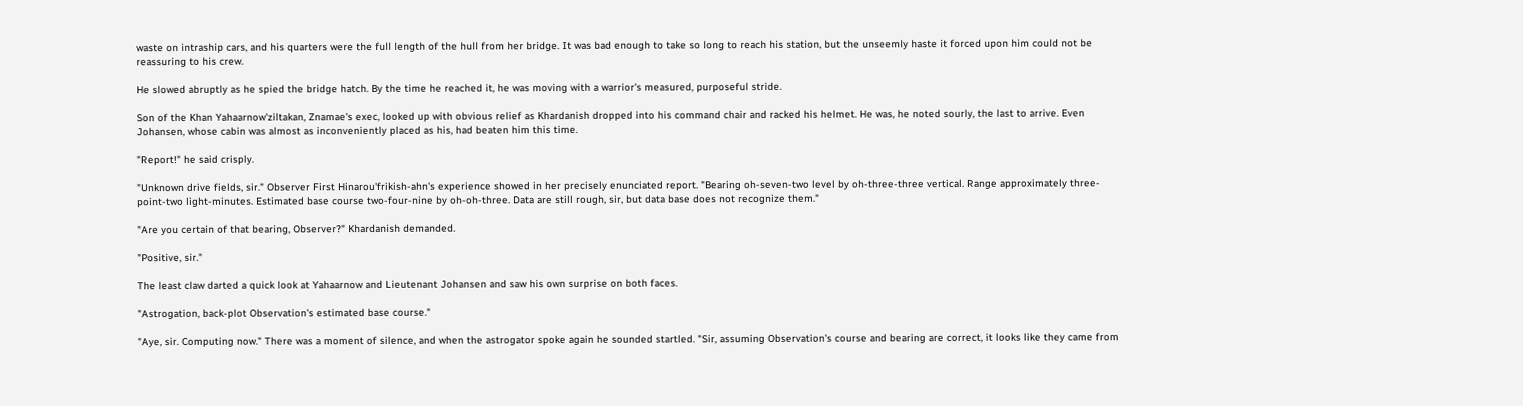waste on intraship cars, and his quarters were the full length of the hull from her bridge. It was bad enough to take so long to reach his station, but the unseemly haste it forced upon him could not be reassuring to his crew.

He slowed abruptly as he spied the bridge hatch. By the time he reached it, he was moving with a warrior's measured, purposeful stride.

Son of the Khan Yahaarnow'ziltakan, Znamae's exec, looked up with obvious relief as Khardanish dropped into his command chair and racked his helmet. He was, he noted sourly, the last to arrive. Even Johansen, whose cabin was almost as inconveniently placed as his, had beaten him this time.

"Report!" he said crisply.

"Unknown drive fields, sir." Observer First Hinarou'frikish-ahn's experience showed in her precisely enunciated report. "Bearing oh-seven-two level by oh-three-three vertical. Range approximately three-point-two light-minutes. Estimated base course two-four-nine by oh-oh-three. Data are still rough, sir, but data base does not recognize them."

"Are you certain of that bearing, Observer?" Khardanish demanded.

"Positive, sir."

The least claw darted a quick look at Yahaarnow and Lieutenant Johansen and saw his own surprise on both faces.

"Astrogation, back-plot Observation's estimated base course."

"Aye, sir. Computing now." There was a moment of silence, and when the astrogator spoke again he sounded startled. "Sir, assuming Observation's course and bearing are correct, it looks like they came from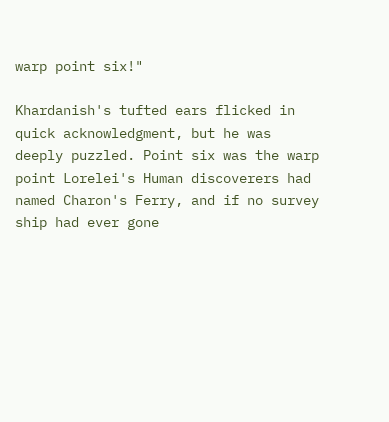warp point six!"

Khardanish's tufted ears flicked in quick acknowledgment, but he was deeply puzzled. Point six was the warp point Lorelei's Human discoverers had named Charon's Ferry, and if no survey ship had ever gone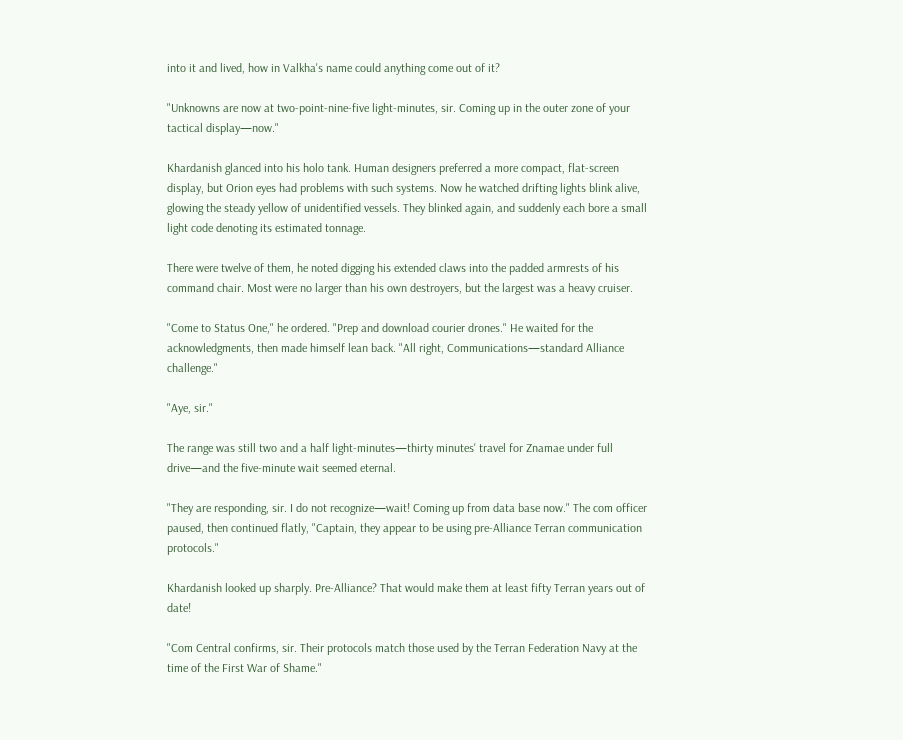into it and lived, how in Valkha's name could anything come out of it?

"Unknowns are now at two-point-nine-five light-minutes, sir. Coming up in the outer zone of your tactical display—now."

Khardanish glanced into his holo tank. Human designers preferred a more compact, flat-screen display, but Orion eyes had problems with such systems. Now he watched drifting lights blink alive, glowing the steady yellow of unidentified vessels. They blinked again, and suddenly each bore a small light code denoting its estimated tonnage.

There were twelve of them, he noted digging his extended claws into the padded armrests of his command chair. Most were no larger than his own destroyers, but the largest was a heavy cruiser.

"Come to Status One," he ordered. "Prep and download courier drones." He waited for the acknowledgments, then made himself lean back. "All right, Communications—standard Alliance challenge."

"Aye, sir."

The range was still two and a half light-minutes—thirty minutes' travel for Znamae under full drive—and the five-minute wait seemed eternal.

"They are responding, sir. I do not recognize—wait! Coming up from data base now." The com officer paused, then continued flatly, "Captain, they appear to be using pre-Alliance Terran communication protocols."

Khardanish looked up sharply. Pre-Alliance? That would make them at least fifty Terran years out of date!

"Com Central confirms, sir. Their protocols match those used by the Terran Federation Navy at the time of the First War of Shame."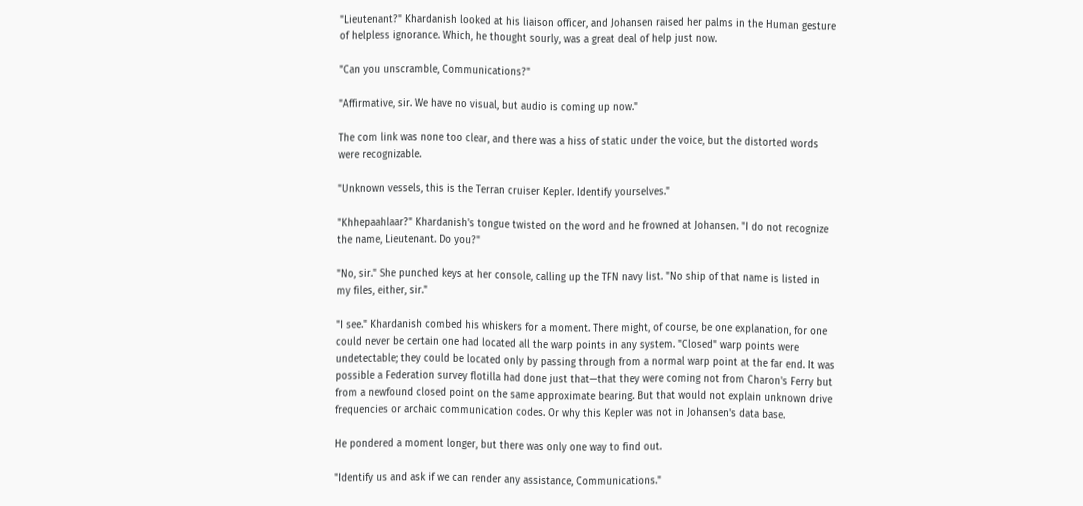"Lieutenant?" Khardanish looked at his liaison officer, and Johansen raised her palms in the Human gesture of helpless ignorance. Which, he thought sourly, was a great deal of help just now.

"Can you unscramble, Communications?"

"Affirmative, sir. We have no visual, but audio is coming up now."

The com link was none too clear, and there was a hiss of static under the voice, but the distorted words were recognizable.

"Unknown vessels, this is the Terran cruiser Kepler. Identify yourselves."

"Khhepaahlaar?" Khardanish's tongue twisted on the word and he frowned at Johansen. "I do not recognize the name, Lieutenant. Do you?"

"No, sir." She punched keys at her console, calling up the TFN navy list. "No ship of that name is listed in my files, either, sir."

"I see." Khardanish combed his whiskers for a moment. There might, of course, be one explanation, for one could never be certain one had located all the warp points in any system. "Closed" warp points were undetectable; they could be located only by passing through from a normal warp point at the far end. It was possible a Federation survey flotilla had done just that—that they were coming not from Charon's Ferry but from a newfound closed point on the same approximate bearing. But that would not explain unknown drive frequencies or archaic communication codes. Or why this Kepler was not in Johansen's data base.

He pondered a moment longer, but there was only one way to find out.

"Identify us and ask if we can render any assistance, Communications."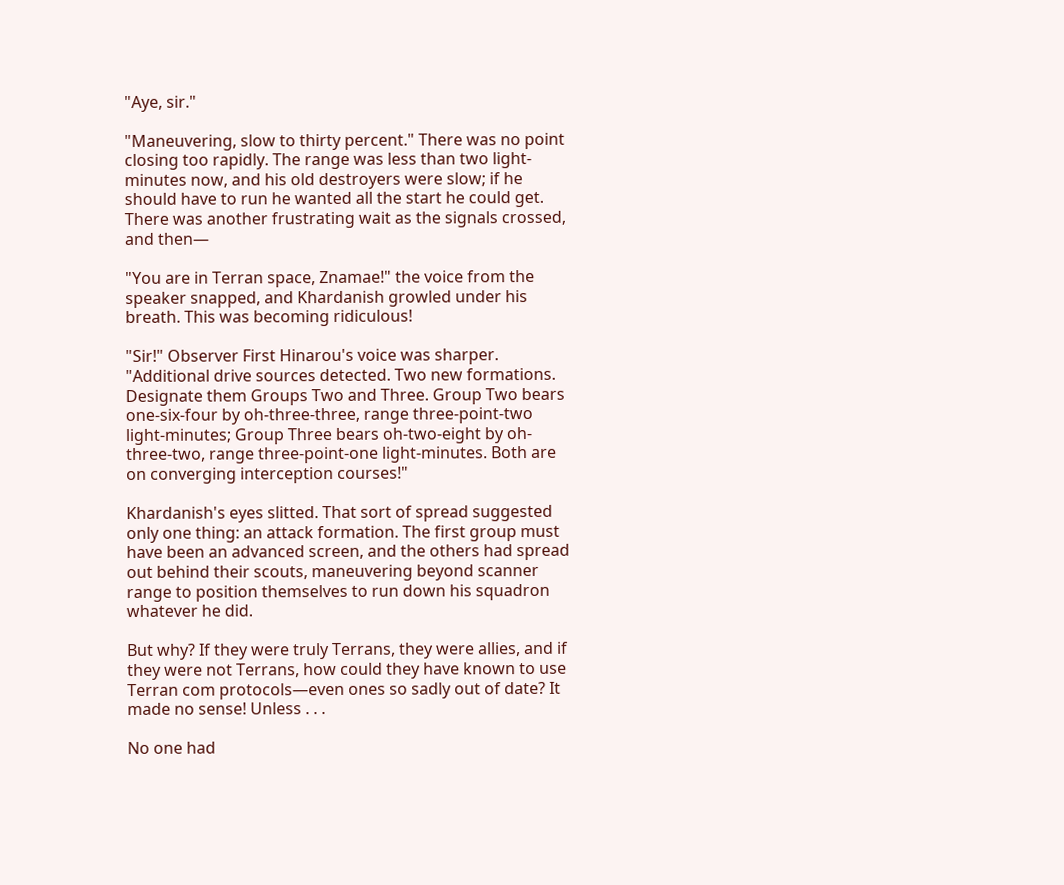"Aye, sir."

"Maneuvering, slow to thirty percent." There was no point closing too rapidly. The range was less than two light-minutes now, and his old destroyers were slow; if he should have to run he wanted all the start he could get. There was another frustrating wait as the signals crossed, and then—

"You are in Terran space, Znamae!" the voice from the speaker snapped, and Khardanish growled under his breath. This was becoming ridiculous!

"Sir!" Observer First Hinarou's voice was sharper. "Additional drive sources detected. Two new formations. Designate them Groups Two and Three. Group Two bears one-six-four by oh-three-three, range three-point-two light-minutes; Group Three bears oh-two-eight by oh-three-two, range three-point-one light-minutes. Both are on converging interception courses!"

Khardanish's eyes slitted. That sort of spread suggested only one thing: an attack formation. The first group must have been an advanced screen, and the others had spread out behind their scouts, maneuvering beyond scanner range to position themselves to run down his squadron whatever he did.

But why? If they were truly Terrans, they were allies, and if they were not Terrans, how could they have known to use Terran com protocols—even ones so sadly out of date? It made no sense! Unless . . .

No one had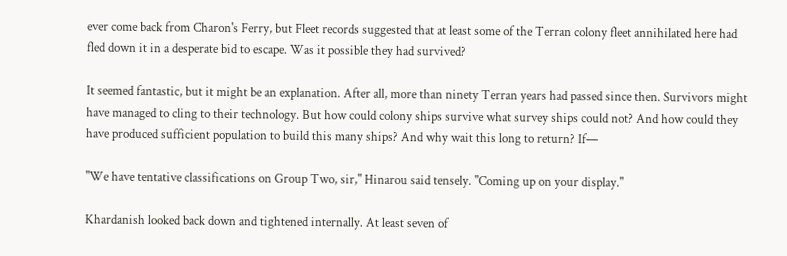ever come back from Charon's Ferry, but Fleet records suggested that at least some of the Terran colony fleet annihilated here had fled down it in a desperate bid to escape. Was it possible they had survived?

It seemed fantastic, but it might be an explanation. After all, more than ninety Terran years had passed since then. Survivors might have managed to cling to their technology. But how could colony ships survive what survey ships could not? And how could they have produced sufficient population to build this many ships? And why wait this long to return? If—

"We have tentative classifications on Group Two, sir," Hinarou said tensely. "Coming up on your display."

Khardanish looked back down and tightened internally. At least seven of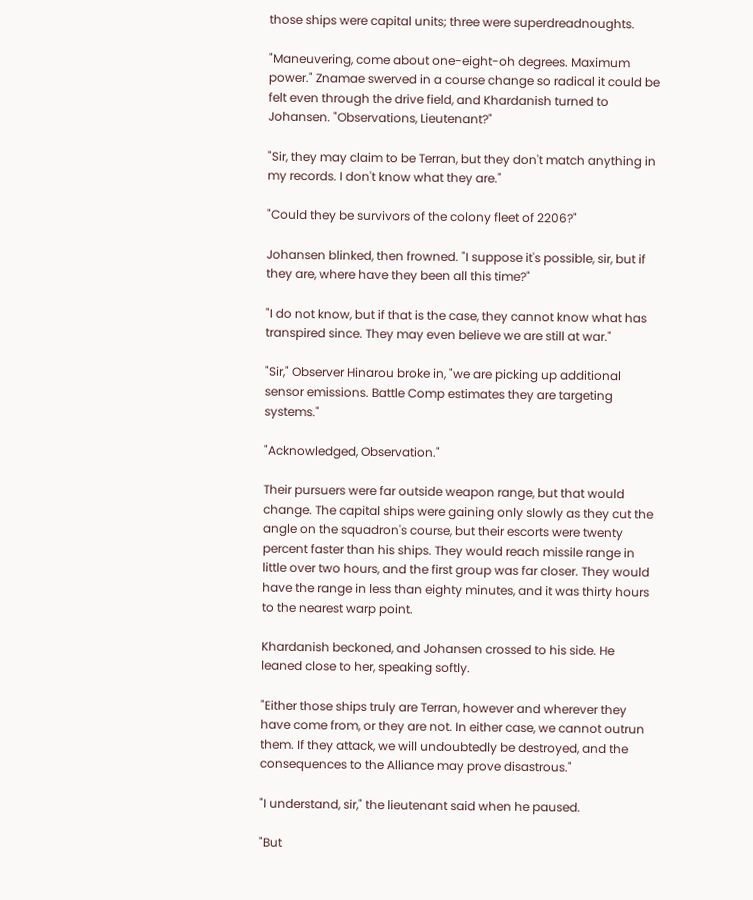those ships were capital units; three were superdreadnoughts.

"Maneuvering, come about one-eight-oh degrees. Maximum power." Znamae swerved in a course change so radical it could be felt even through the drive field, and Khardanish turned to Johansen. "Observations, Lieutenant?"

"Sir, they may claim to be Terran, but they don't match anything in my records. I don't know what they are."

"Could they be survivors of the colony fleet of 2206?"

Johansen blinked, then frowned. "I suppose it's possible, sir, but if they are, where have they been all this time?"

"I do not know, but if that is the case, they cannot know what has transpired since. They may even believe we are still at war."

"Sir," Observer Hinarou broke in, "we are picking up additional sensor emissions. Battle Comp estimates they are targeting systems."

"Acknowledged, Observation."

Their pursuers were far outside weapon range, but that would change. The capital ships were gaining only slowly as they cut the angle on the squadron's course, but their escorts were twenty percent faster than his ships. They would reach missile range in little over two hours, and the first group was far closer. They would have the range in less than eighty minutes, and it was thirty hours to the nearest warp point.

Khardanish beckoned, and Johansen crossed to his side. He leaned close to her, speaking softly.

"Either those ships truly are Terran, however and wherever they have come from, or they are not. In either case, we cannot outrun them. If they attack, we will undoubtedly be destroyed, and the consequences to the Alliance may prove disastrous."

"I understand, sir," the lieutenant said when he paused.

"But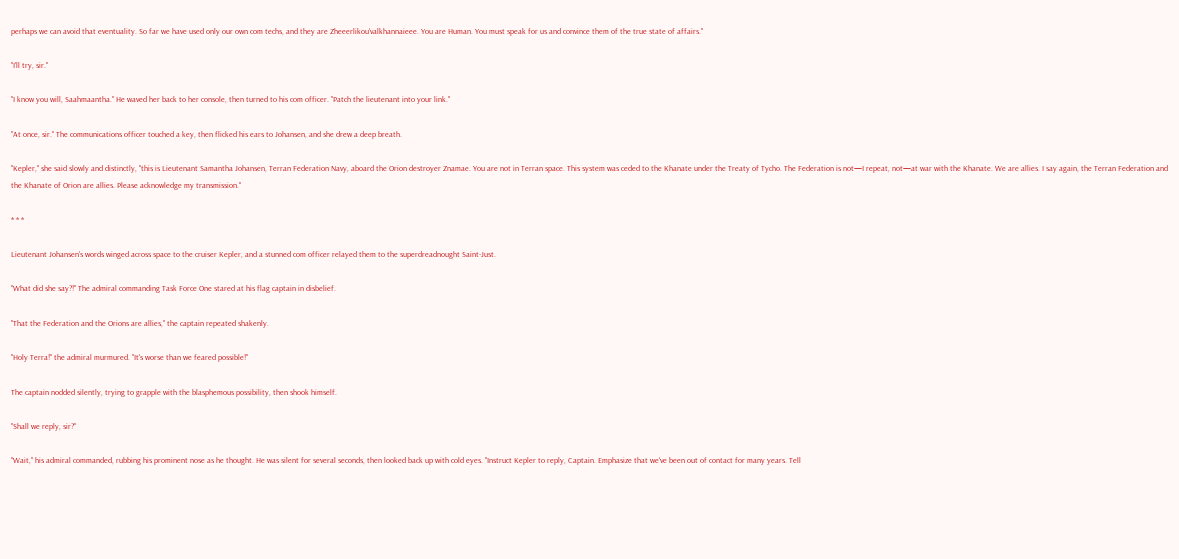perhaps we can avoid that eventuality. So far we have used only our own com techs, and they are Zheeerlikou'valkhannaieee. You are Human. You must speak for us and convince them of the true state of affairs."

"I'll try, sir."

"I know you will, Saahmaantha." He waved her back to her console, then turned to his com officer. "Patch the lieutenant into your link."

"At once, sir." The communications officer touched a key, then flicked his ears to Johansen, and she drew a deep breath.

"Kepler," she said slowly and distinctly, "this is Lieutenant Samantha Johansen, Terran Federation Navy, aboard the Orion destroyer Znamae. You are not in Terran space. This system was ceded to the Khanate under the Treaty of Tycho. The Federation is not—I repeat, not—at war with the Khanate. We are allies. I say again, the Terran Federation and the Khanate of Orion are allies. Please acknowledge my transmission."

* * *

Lieutenant Johansen's words winged across space to the cruiser Kepler, and a stunned com officer relayed them to the superdreadnought Saint-Just.

"What did she say?!" The admiral commanding Task Force One stared at his flag captain in disbelief.

"That the Federation and the Orions are allies," the captain repeated shakenly.

"Holy Terra!" the admiral murmured. "It's worse than we feared possible!"

The captain nodded silently, trying to grapple with the blasphemous possibility, then shook himself.

"Shall we reply, sir?"

"Wait," his admiral commanded, rubbing his prominent nose as he thought. He was silent for several seconds, then looked back up with cold eyes. "Instruct Kepler to reply, Captain. Emphasize that we've been out of contact for many years. Tell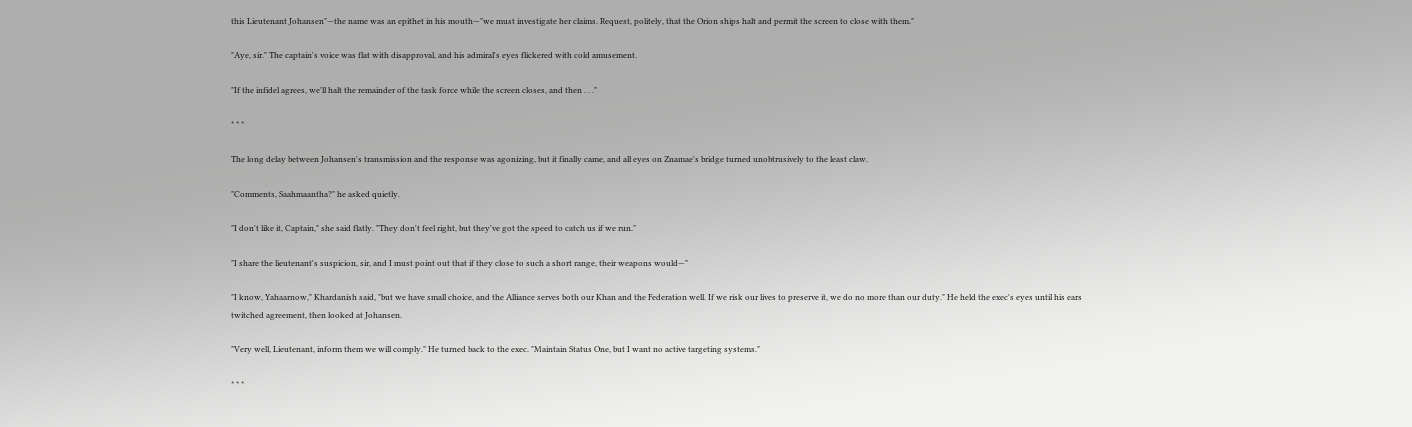this Lieutenant Johansen"—the name was an epithet in his mouth—"we must investigate her claims. Request, politely, that the Orion ships halt and permit the screen to close with them."

"Aye, sir." The captain's voice was flat with disapproval, and his admiral's eyes flickered with cold amusement.

"If the infidel agrees, we'll halt the remainder of the task force while the screen closes, and then . . ."

* * *

The long delay between Johansen's transmission and the response was agonizing, but it finally came, and all eyes on Znamae's bridge turned unobtrusively to the least claw.

"Comments, Saahmaantha?" he asked quietly.

"I don't like it, Captain," she said flatly. "They don't feel right, but they've got the speed to catch us if we run."

"I share the lieutenant's suspicion, sir, and I must point out that if they close to such a short range, their weapons would—"

"I know, Yahaarnow," Khardanish said, "but we have small choice, and the Alliance serves both our Khan and the Federation well. If we risk our lives to preserve it, we do no more than our duty." He held the exec's eyes until his ears twitched agreement, then looked at Johansen.

"Very well, Lieutenant, inform them we will comply." He turned back to the exec. "Maintain Status One, but I want no active targeting systems."

* * *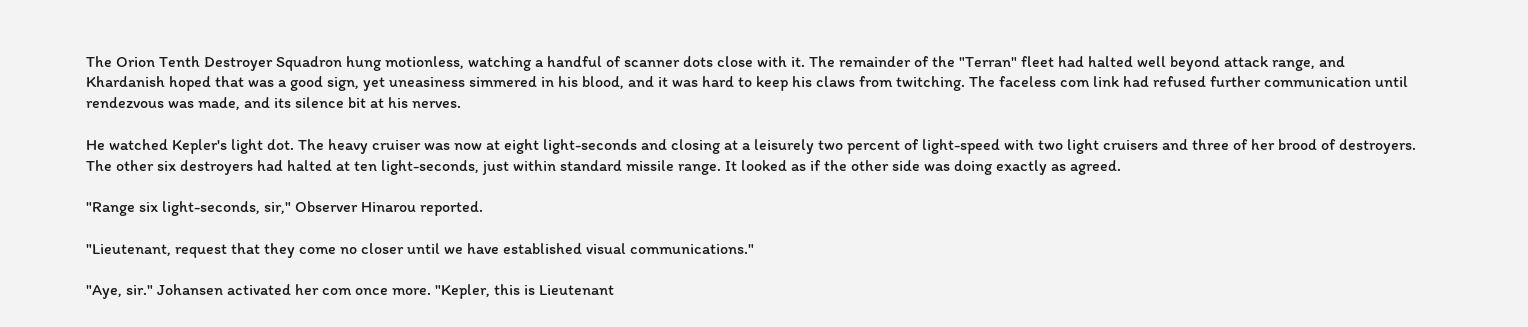The Orion Tenth Destroyer Squadron hung motionless, watching a handful of scanner dots close with it. The remainder of the "Terran" fleet had halted well beyond attack range, and Khardanish hoped that was a good sign, yet uneasiness simmered in his blood, and it was hard to keep his claws from twitching. The faceless com link had refused further communication until rendezvous was made, and its silence bit at his nerves.

He watched Kepler's light dot. The heavy cruiser was now at eight light-seconds and closing at a leisurely two percent of light-speed with two light cruisers and three of her brood of destroyers. The other six destroyers had halted at ten light-seconds, just within standard missile range. It looked as if the other side was doing exactly as agreed.

"Range six light-seconds, sir," Observer Hinarou reported.

"Lieutenant, request that they come no closer until we have established visual communications."

"Aye, sir." Johansen activated her com once more. "Kepler, this is Lieutenant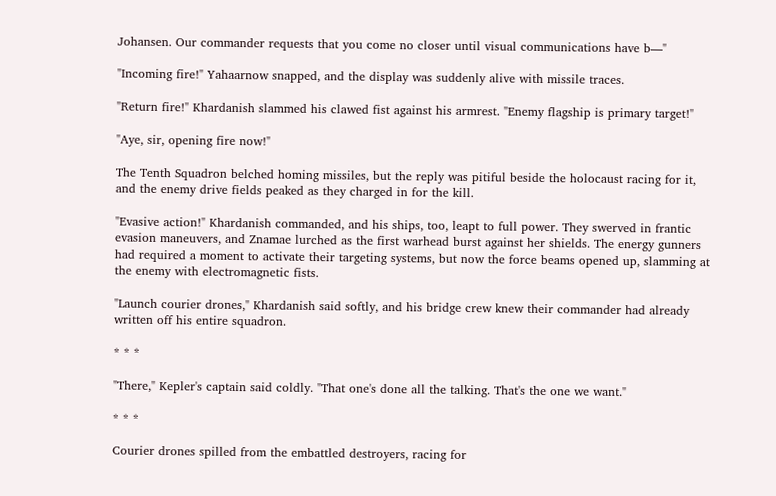Johansen. Our commander requests that you come no closer until visual communications have b—"

"Incoming fire!" Yahaarnow snapped, and the display was suddenly alive with missile traces.

"Return fire!" Khardanish slammed his clawed fist against his armrest. "Enemy flagship is primary target!"

"Aye, sir, opening fire now!"

The Tenth Squadron belched homing missiles, but the reply was pitiful beside the holocaust racing for it, and the enemy drive fields peaked as they charged in for the kill.

"Evasive action!" Khardanish commanded, and his ships, too, leapt to full power. They swerved in frantic evasion maneuvers, and Znamae lurched as the first warhead burst against her shields. The energy gunners had required a moment to activate their targeting systems, but now the force beams opened up, slamming at the enemy with electromagnetic fists.

"Launch courier drones," Khardanish said softly, and his bridge crew knew their commander had already written off his entire squadron.

* * *

"There," Kepler's captain said coldly. "That one's done all the talking. That's the one we want."

* * *

Courier drones spilled from the embattled destroyers, racing for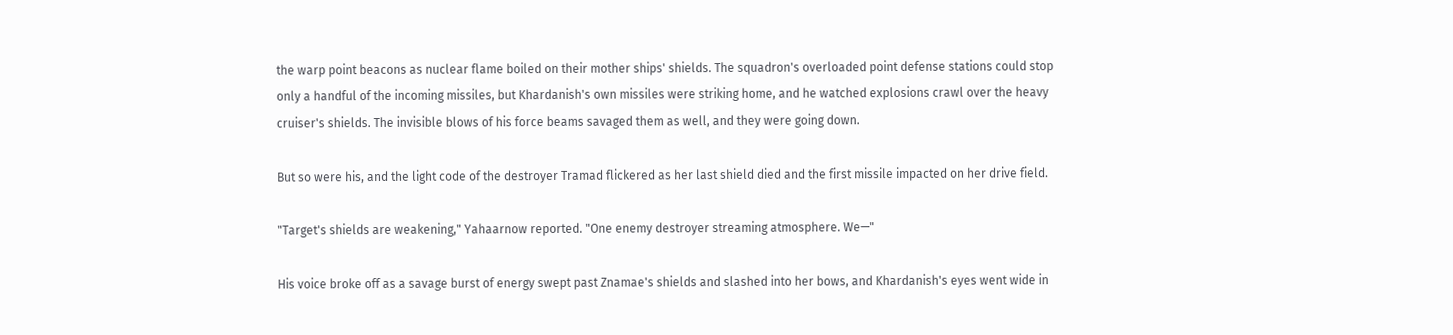the warp point beacons as nuclear flame boiled on their mother ships' shields. The squadron's overloaded point defense stations could stop only a handful of the incoming missiles, but Khardanish's own missiles were striking home, and he watched explosions crawl over the heavy cruiser's shields. The invisible blows of his force beams savaged them as well, and they were going down.

But so were his, and the light code of the destroyer Tramad flickered as her last shield died and the first missile impacted on her drive field.

"Target's shields are weakening," Yahaarnow reported. "One enemy destroyer streaming atmosphere. We—"

His voice broke off as a savage burst of energy swept past Znamae's shields and slashed into her bows, and Khardanish's eyes went wide in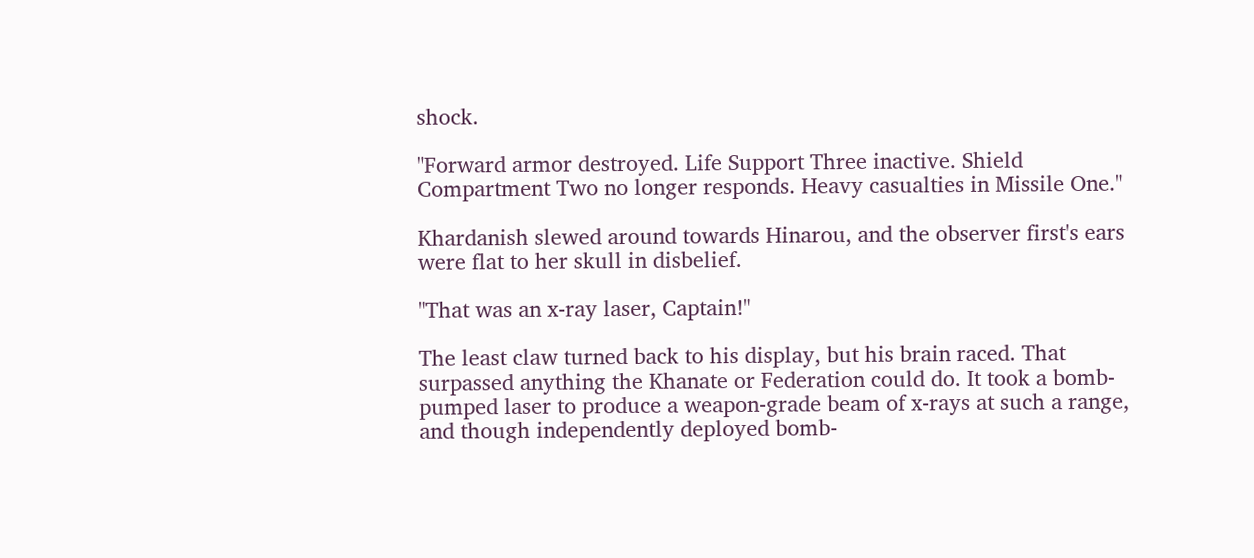shock.

"Forward armor destroyed. Life Support Three inactive. Shield Compartment Two no longer responds. Heavy casualties in Missile One."

Khardanish slewed around towards Hinarou, and the observer first's ears were flat to her skull in disbelief.

"That was an x-ray laser, Captain!"

The least claw turned back to his display, but his brain raced. That surpassed anything the Khanate or Federation could do. It took a bomb-pumped laser to produce a weapon-grade beam of x-rays at such a range, and though independently deployed bomb-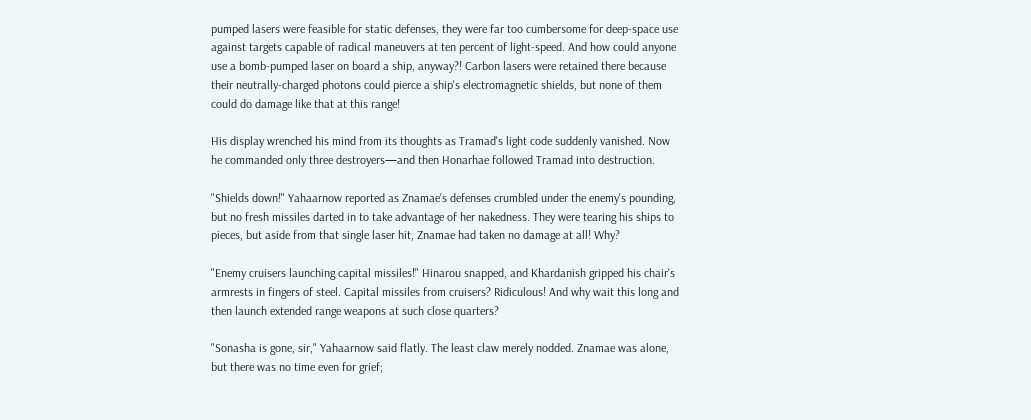pumped lasers were feasible for static defenses, they were far too cumbersome for deep-space use against targets capable of radical maneuvers at ten percent of light-speed. And how could anyone use a bomb-pumped laser on board a ship, anyway?! Carbon lasers were retained there because their neutrally-charged photons could pierce a ship's electromagnetic shields, but none of them could do damage like that at this range!

His display wrenched his mind from its thoughts as Tramad's light code suddenly vanished. Now he commanded only three destroyers—and then Honarhae followed Tramad into destruction.

"Shields down!" Yahaarnow reported as Znamae's defenses crumbled under the enemy's pounding, but no fresh missiles darted in to take advantage of her nakedness. They were tearing his ships to pieces, but aside from that single laser hit, Znamae had taken no damage at all! Why?

"Enemy cruisers launching capital missiles!" Hinarou snapped, and Khardanish gripped his chair's armrests in fingers of steel. Capital missiles from cruisers? Ridiculous! And why wait this long and then launch extended range weapons at such close quarters?

"Sonasha is gone, sir," Yahaarnow said flatly. The least claw merely nodded. Znamae was alone, but there was no time even for grief;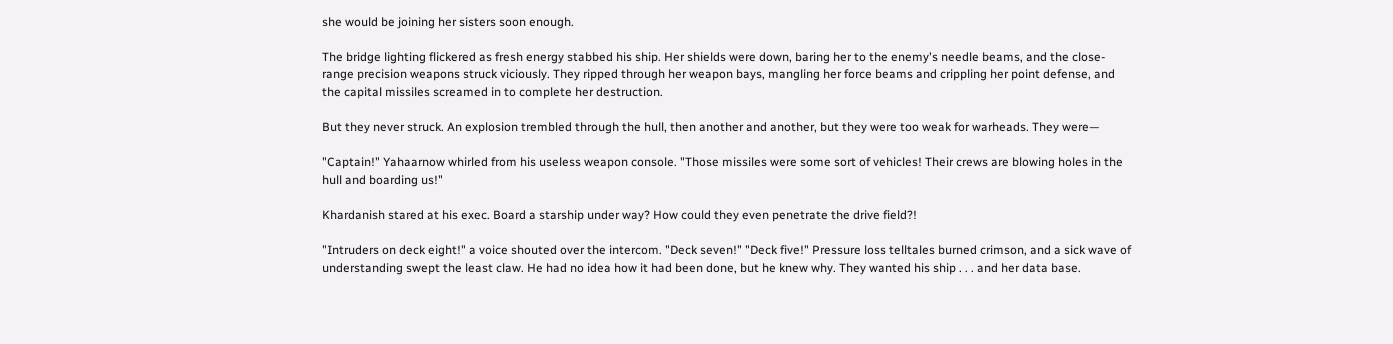she would be joining her sisters soon enough.

The bridge lighting flickered as fresh energy stabbed his ship. Her shields were down, baring her to the enemy's needle beams, and the close-range precision weapons struck viciously. They ripped through her weapon bays, mangling her force beams and crippling her point defense, and the capital missiles screamed in to complete her destruction.

But they never struck. An explosion trembled through the hull, then another and another, but they were too weak for warheads. They were—

"Captain!" Yahaarnow whirled from his useless weapon console. "Those missiles were some sort of vehicles! Their crews are blowing holes in the hull and boarding us!"

Khardanish stared at his exec. Board a starship under way? How could they even penetrate the drive field?!

"Intruders on deck eight!" a voice shouted over the intercom. "Deck seven!" "Deck five!" Pressure loss telltales burned crimson, and a sick wave of understanding swept the least claw. He had no idea how it had been done, but he knew why. They wanted his ship . . . and her data base.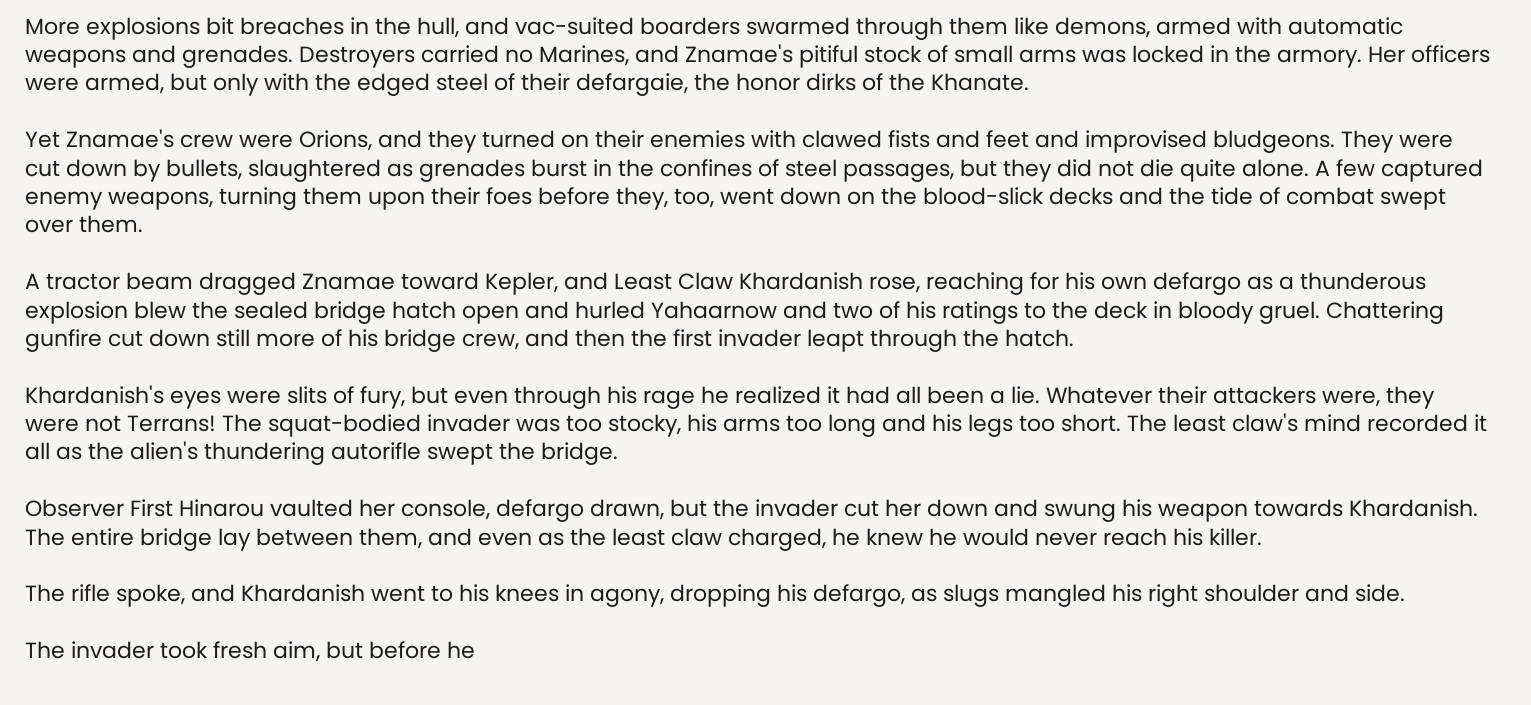More explosions bit breaches in the hull, and vac-suited boarders swarmed through them like demons, armed with automatic weapons and grenades. Destroyers carried no Marines, and Znamae's pitiful stock of small arms was locked in the armory. Her officers were armed, but only with the edged steel of their defargaie, the honor dirks of the Khanate.

Yet Znamae's crew were Orions, and they turned on their enemies with clawed fists and feet and improvised bludgeons. They were cut down by bullets, slaughtered as grenades burst in the confines of steel passages, but they did not die quite alone. A few captured enemy weapons, turning them upon their foes before they, too, went down on the blood-slick decks and the tide of combat swept over them.

A tractor beam dragged Znamae toward Kepler, and Least Claw Khardanish rose, reaching for his own defargo as a thunderous explosion blew the sealed bridge hatch open and hurled Yahaarnow and two of his ratings to the deck in bloody gruel. Chattering gunfire cut down still more of his bridge crew, and then the first invader leapt through the hatch.

Khardanish's eyes were slits of fury, but even through his rage he realized it had all been a lie. Whatever their attackers were, they were not Terrans! The squat-bodied invader was too stocky, his arms too long and his legs too short. The least claw's mind recorded it all as the alien's thundering autorifle swept the bridge.

Observer First Hinarou vaulted her console, defargo drawn, but the invader cut her down and swung his weapon towards Khardanish. The entire bridge lay between them, and even as the least claw charged, he knew he would never reach his killer.

The rifle spoke, and Khardanish went to his knees in agony, dropping his defargo, as slugs mangled his right shoulder and side.

The invader took fresh aim, but before he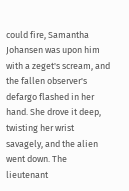could fire, Samantha Johansen was upon him with a zeget's scream, and the fallen observer's defargo flashed in her hand. She drove it deep, twisting her wrist savagely, and the alien went down. The lieutenant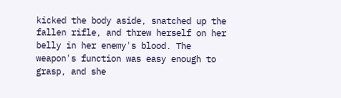kicked the body aside, snatched up the fallen rifle, and threw herself on her belly in her enemy's blood. The weapon's function was easy enough to grasp, and she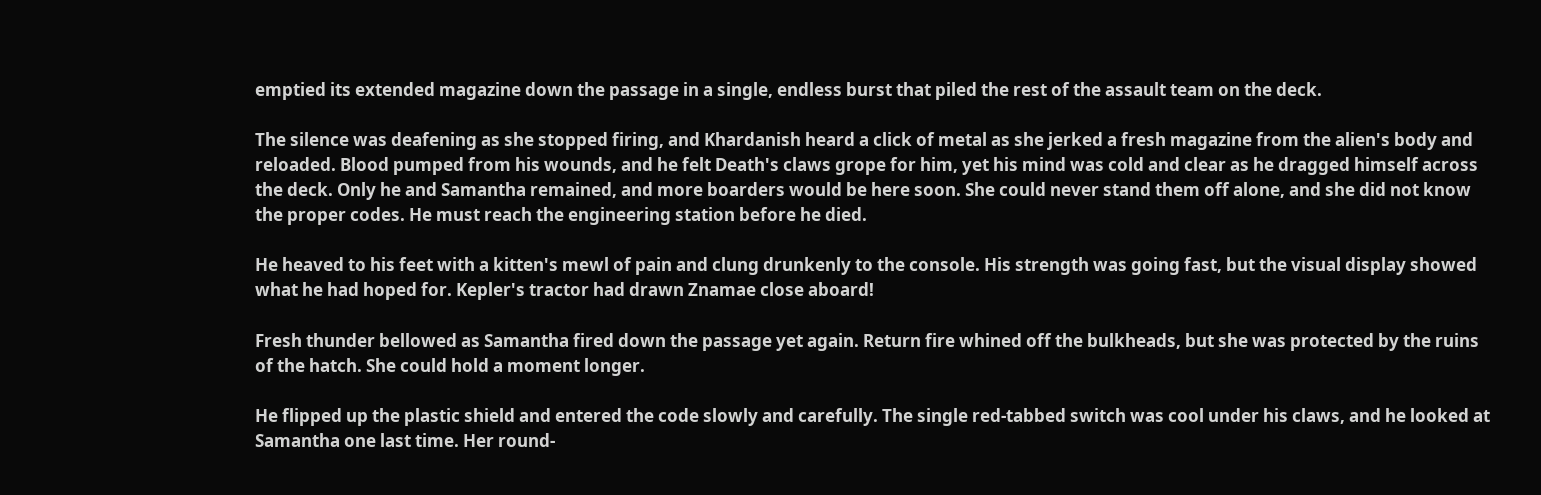emptied its extended magazine down the passage in a single, endless burst that piled the rest of the assault team on the deck.

The silence was deafening as she stopped firing, and Khardanish heard a click of metal as she jerked a fresh magazine from the alien's body and reloaded. Blood pumped from his wounds, and he felt Death's claws grope for him, yet his mind was cold and clear as he dragged himself across the deck. Only he and Samantha remained, and more boarders would be here soon. She could never stand them off alone, and she did not know the proper codes. He must reach the engineering station before he died.

He heaved to his feet with a kitten's mewl of pain and clung drunkenly to the console. His strength was going fast, but the visual display showed what he had hoped for. Kepler's tractor had drawn Znamae close aboard!

Fresh thunder bellowed as Samantha fired down the passage yet again. Return fire whined off the bulkheads, but she was protected by the ruins of the hatch. She could hold a moment longer.

He flipped up the plastic shield and entered the code slowly and carefully. The single red-tabbed switch was cool under his claws, and he looked at Samantha one last time. Her round-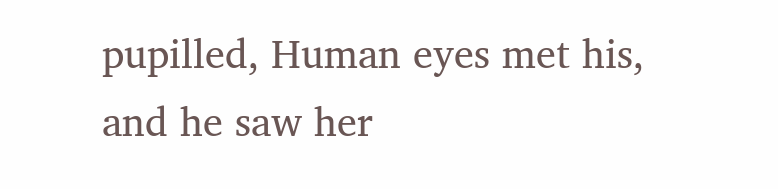pupilled, Human eyes met his, and he saw her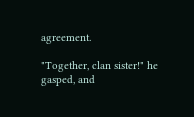agreement.

"Together, clan sister!" he gasped, and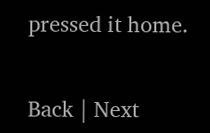pressed it home.


Back | Next